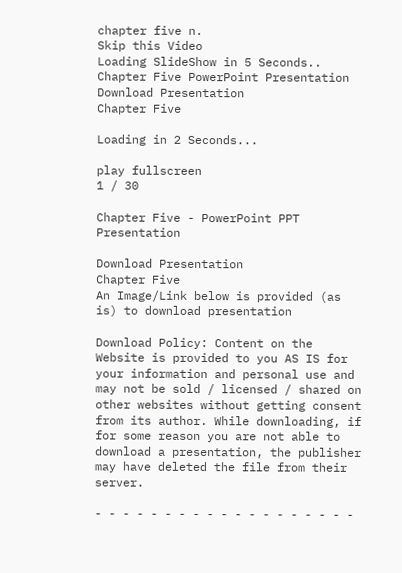chapter five n.
Skip this Video
Loading SlideShow in 5 Seconds..
Chapter Five PowerPoint Presentation
Download Presentation
Chapter Five

Loading in 2 Seconds...

play fullscreen
1 / 30

Chapter Five - PowerPoint PPT Presentation

Download Presentation
Chapter Five
An Image/Link below is provided (as is) to download presentation

Download Policy: Content on the Website is provided to you AS IS for your information and personal use and may not be sold / licensed / shared on other websites without getting consent from its author. While downloading, if for some reason you are not able to download a presentation, the publisher may have deleted the file from their server.

- - - - - - - - - - - - - - - - - - -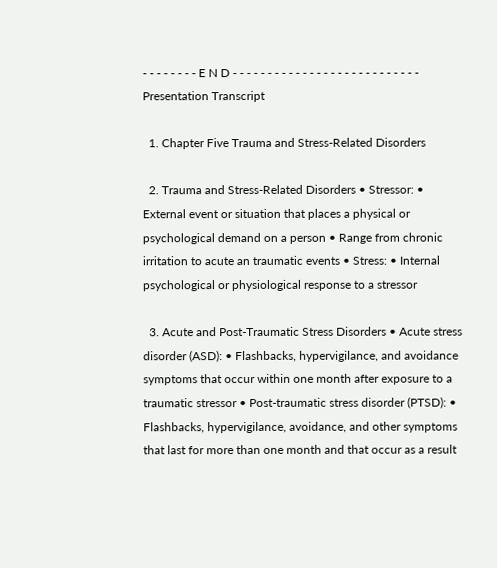- - - - - - - - E N D - - - - - - - - - - - - - - - - - - - - - - - - - - -
Presentation Transcript

  1. Chapter Five Trauma and Stress-Related Disorders

  2. Trauma and Stress-Related Disorders • Stressor: • External event or situation that places a physical or psychological demand on a person • Range from chronic irritation to acute an traumatic events • Stress: • Internal psychological or physiological response to a stressor

  3. Acute and Post-Traumatic Stress Disorders • Acute stress disorder (ASD): • Flashbacks, hypervigilance, and avoidance symptoms that occur within one month after exposure to a traumatic stressor • Post-traumatic stress disorder (PTSD): • Flashbacks, hypervigilance, avoidance, and other symptoms that last for more than one month and that occur as a result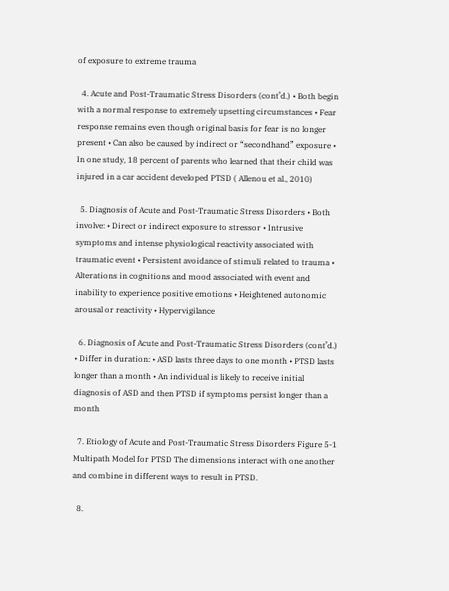of exposure to extreme trauma

  4. Acute and Post-Traumatic Stress Disorders (cont’d.) • Both begin with a normal response to extremely upsetting circumstances • Fear response remains even though original basis for fear is no longer present • Can also be caused by indirect or “secondhand” exposure • In one study, 18 percent of parents who learned that their child was injured in a car accident developed PTSD ( Allenou et al., 2010)

  5. Diagnosis of Acute and Post-Traumatic Stress Disorders • Both involve: • Direct or indirect exposure to stressor • Intrusive symptoms and intense physiological reactivity associated with traumatic event • Persistent avoidance of stimuli related to trauma • Alterations in cognitions and mood associated with event and inability to experience positive emotions • Heightened autonomic arousal or reactivity • Hypervigilance

  6. Diagnosis of Acute and Post-Traumatic Stress Disorders (cont’d.) • Differ in duration: • ASD lasts three days to one month • PTSD lasts longer than a month • An individual is likely to receive initial diagnosis of ASD and then PTSD if symptoms persist longer than a month

  7. Etiology of Acute and Post-Traumatic Stress Disorders Figure 5-1 Multipath Model for PTSD The dimensions interact with one another and combine in different ways to result in PTSD.

  8.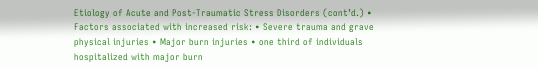Etiology of Acute and Post-Traumatic Stress Disorders (cont’d.) • Factors associated with increased risk: • Severe trauma and grave physical injuries • Major burn injuries • one third of individuals hospitalized with major burn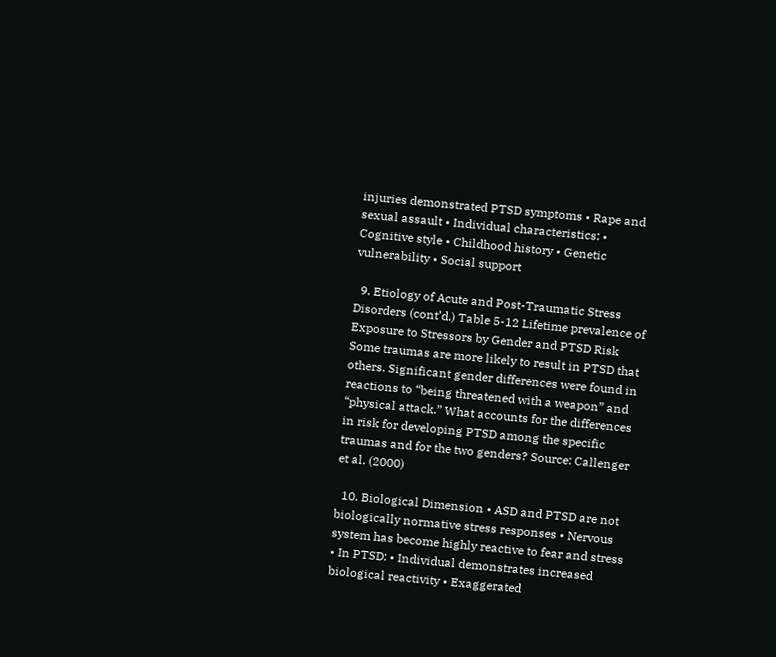injuries demonstrated PTSD symptoms • Rape and sexual assault • Individual characteristics: • Cognitive style • Childhood history • Genetic vulnerability • Social support

  9. Etiology of Acute and Post-Traumatic Stress Disorders (cont’d.) Table 5-12 Lifetime prevalence of Exposure to Stressors by Gender and PTSD Risk Some traumas are more likely to result in PTSD that others. Significant gender differences were found in reactions to “being threatened with a weapon” and “physical attack.” What accounts for the differences in risk for developing PTSD among the specific traumas and for the two genders? Source: Callenger et al. (2000)

  10. Biological Dimension • ASD and PTSD are not biologically normative stress responses • Nervous system has become highly reactive to fear and stress • In PTSD: • Individual demonstrates increased biological reactivity • Exaggerated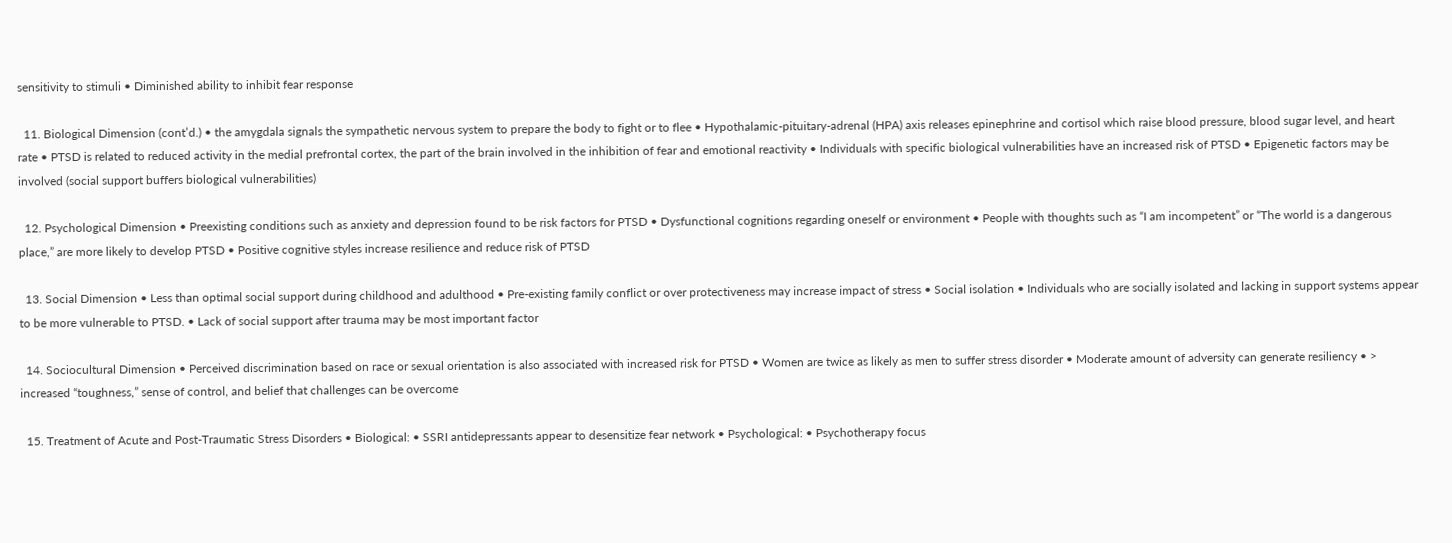sensitivity to stimuli • Diminished ability to inhibit fear response

  11. Biological Dimension (cont’d.) • the amygdala signals the sympathetic nervous system to prepare the body to fight or to flee • Hypothalamic-pituitary-adrenal (HPA) axis releases epinephrine and cortisol which raise blood pressure, blood sugar level, and heart rate • PTSD is related to reduced activity in the medial prefrontal cortex, the part of the brain involved in the inhibition of fear and emotional reactivity • Individuals with specific biological vulnerabilities have an increased risk of PTSD • Epigenetic factors may be involved (social support buffers biological vulnerabilities)

  12. Psychological Dimension • Preexisting conditions such as anxiety and depression found to be risk factors for PTSD • Dysfunctional cognitions regarding oneself or environment • People with thoughts such as “I am incompetent” or “The world is a dangerous place,” are more likely to develop PTSD • Positive cognitive styles increase resilience and reduce risk of PTSD

  13. Social Dimension • Less than optimal social support during childhood and adulthood • Pre-existing family conflict or over protectiveness may increase impact of stress • Social isolation • Individuals who are socially isolated and lacking in support systems appear to be more vulnerable to PTSD. • Lack of social support after trauma may be most important factor

  14. Sociocultural Dimension • Perceived discrimination based on race or sexual orientation is also associated with increased risk for PTSD • Women are twice as likely as men to suffer stress disorder • Moderate amount of adversity can generate resiliency • > increased “toughness,” sense of control, and belief that challenges can be overcome

  15. Treatment of Acute and Post-Traumatic Stress Disorders • Biological: • SSRI antidepressants appear to desensitize fear network • Psychological: • Psychotherapy focus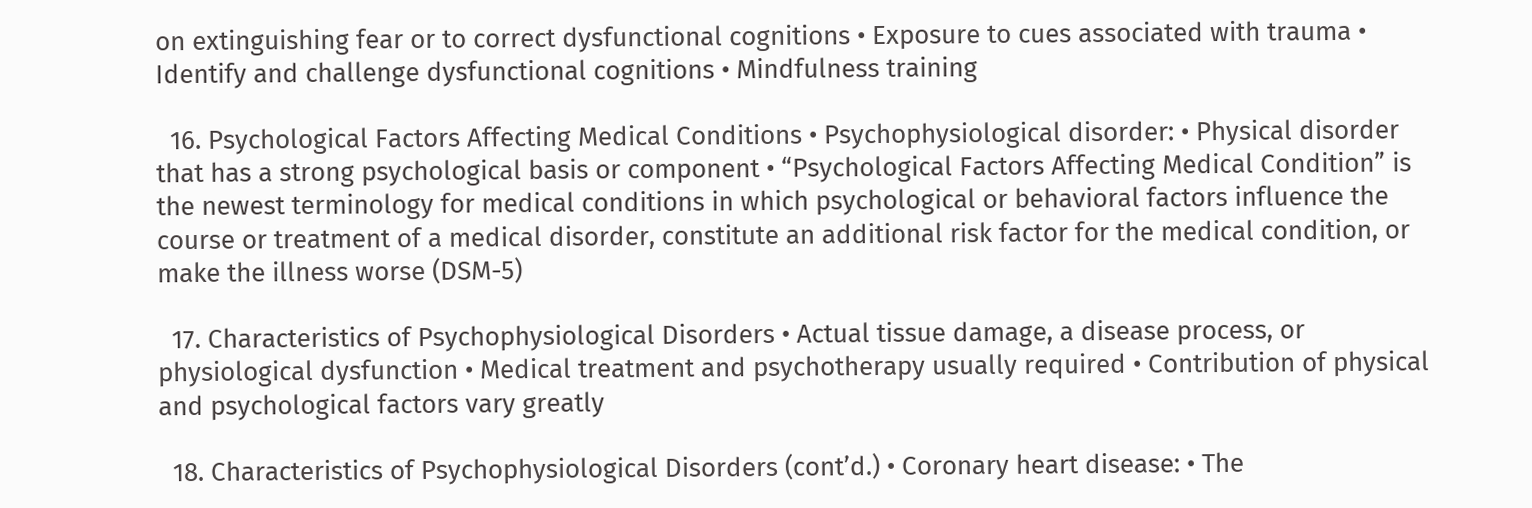on extinguishing fear or to correct dysfunctional cognitions • Exposure to cues associated with trauma • Identify and challenge dysfunctional cognitions • Mindfulness training

  16. Psychological Factors Affecting Medical Conditions • Psychophysiological disorder: • Physical disorder that has a strong psychological basis or component • “Psychological Factors Affecting Medical Condition” is the newest terminology for medical conditions in which psychological or behavioral factors influence the course or treatment of a medical disorder, constitute an additional risk factor for the medical condition, or make the illness worse (DSM-5)

  17. Characteristics of Psychophysiological Disorders • Actual tissue damage, a disease process, or physiological dysfunction • Medical treatment and psychotherapy usually required • Contribution of physical and psychological factors vary greatly

  18. Characteristics of Psychophysiological Disorders (cont’d.) • Coronary heart disease: • The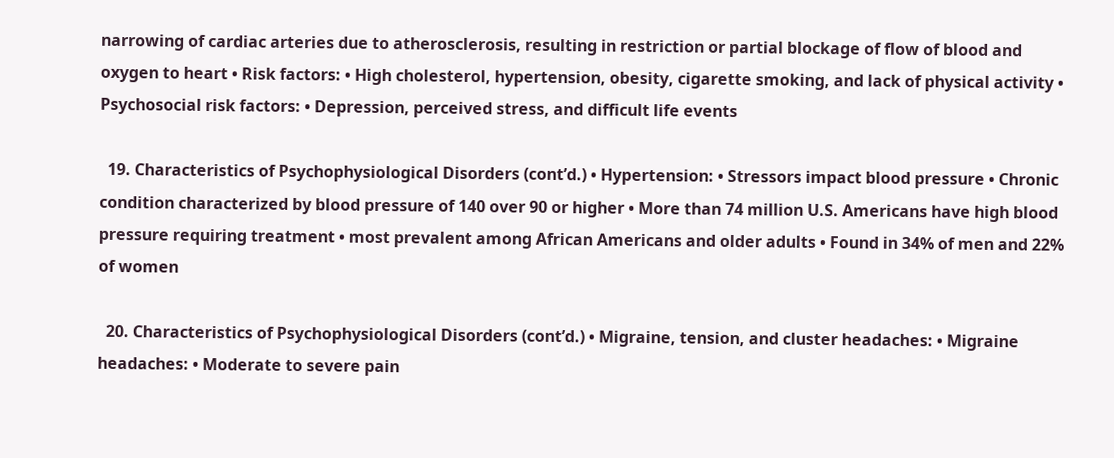narrowing of cardiac arteries due to atherosclerosis, resulting in restriction or partial blockage of flow of blood and oxygen to heart • Risk factors: • High cholesterol, hypertension, obesity, cigarette smoking, and lack of physical activity • Psychosocial risk factors: • Depression, perceived stress, and difficult life events

  19. Characteristics of Psychophysiological Disorders (cont’d.) • Hypertension: • Stressors impact blood pressure • Chronic condition characterized by blood pressure of 140 over 90 or higher • More than 74 million U.S. Americans have high blood pressure requiring treatment • most prevalent among African Americans and older adults • Found in 34% of men and 22% of women

  20. Characteristics of Psychophysiological Disorders (cont’d.) • Migraine, tension, and cluster headaches: • Migraine headaches: • Moderate to severe pain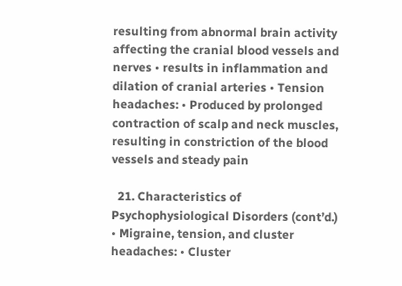resulting from abnormal brain activity affecting the cranial blood vessels and nerves • results in inflammation and dilation of cranial arteries • Tension headaches: • Produced by prolonged contraction of scalp and neck muscles, resulting in constriction of the blood vessels and steady pain

  21. Characteristics of Psychophysiological Disorders (cont’d.) • Migraine, tension, and cluster headaches: • Cluster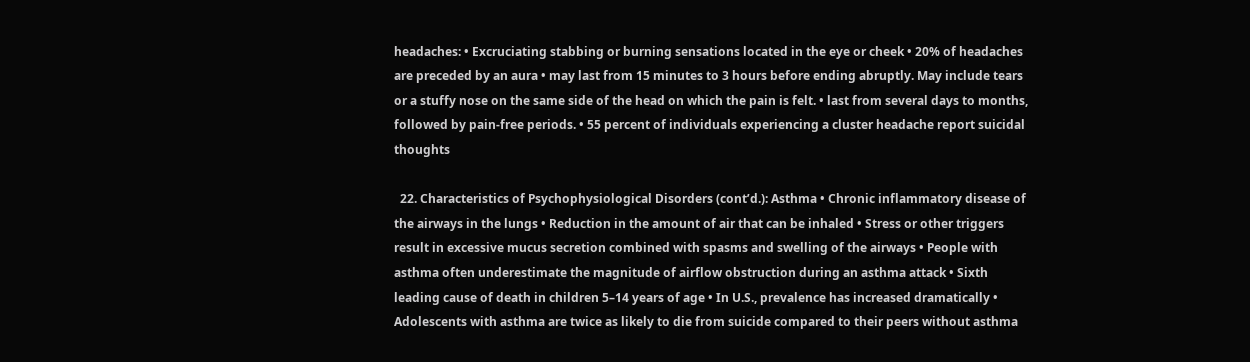headaches: • Excruciating stabbing or burning sensations located in the eye or cheek • 20% of headaches are preceded by an aura • may last from 15 minutes to 3 hours before ending abruptly. May include tears or a stuffy nose on the same side of the head on which the pain is felt. • last from several days to months, followed by pain-free periods. • 55 percent of individuals experiencing a cluster headache report suicidal thoughts

  22. Characteristics of Psychophysiological Disorders (cont’d.): Asthma • Chronic inflammatory disease of the airways in the lungs • Reduction in the amount of air that can be inhaled • Stress or other triggers result in excessive mucus secretion combined with spasms and swelling of the airways • People with asthma often underestimate the magnitude of airflow obstruction during an asthma attack • Sixth leading cause of death in children 5–14 years of age • In U.S., prevalence has increased dramatically • Adolescents with asthma are twice as likely to die from suicide compared to their peers without asthma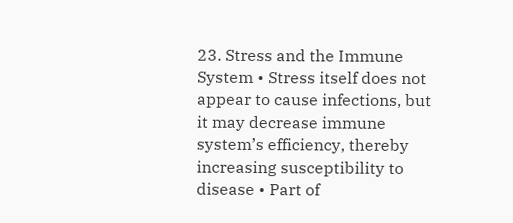23. Stress and the Immune System • Stress itself does not appear to cause infections, but it may decrease immune system’s efficiency, thereby increasing susceptibility to disease • Part of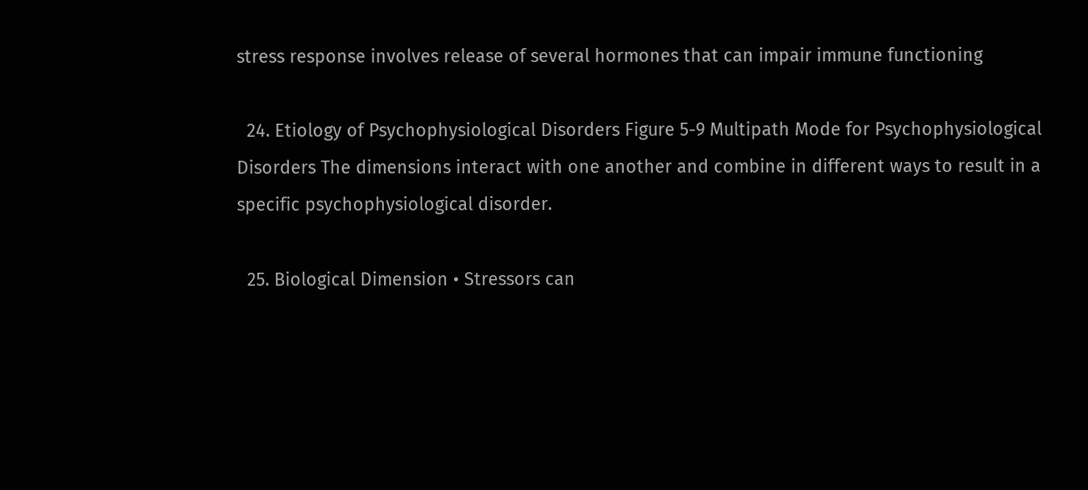stress response involves release of several hormones that can impair immune functioning

  24. Etiology of Psychophysiological Disorders Figure 5-9 Multipath Mode for Psychophysiological Disorders The dimensions interact with one another and combine in different ways to result in a specific psychophysiological disorder.

  25. Biological Dimension • Stressors can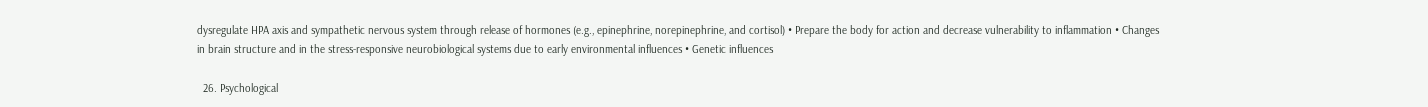dysregulate HPA axis and sympathetic nervous system through release of hormones (e.g., epinephrine, norepinephrine, and cortisol) • Prepare the body for action and decrease vulnerability to inflammation • Changes in brain structure and in the stress-responsive neurobiological systems due to early environmental influences • Genetic influences

  26. Psychological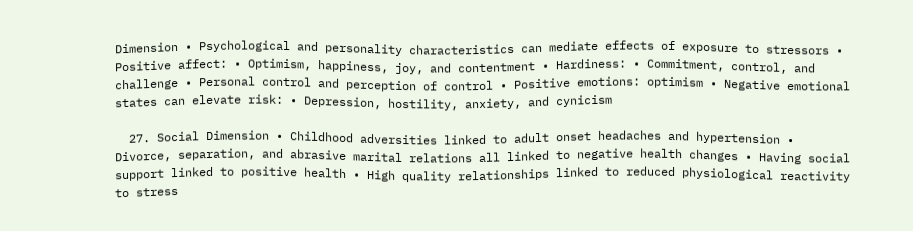Dimension • Psychological and personality characteristics can mediate effects of exposure to stressors • Positive affect: • Optimism, happiness, joy, and contentment • Hardiness: • Commitment, control, and challenge • Personal control and perception of control • Positive emotions: optimism • Negative emotional states can elevate risk: • Depression, hostility, anxiety, and cynicism

  27. Social Dimension • Childhood adversities linked to adult onset headaches and hypertension • Divorce, separation, and abrasive marital relations all linked to negative health changes • Having social support linked to positive health • High quality relationships linked to reduced physiological reactivity to stress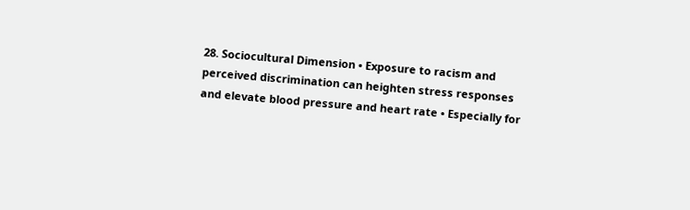28. Sociocultural Dimension • Exposure to racism and perceived discrimination can heighten stress responses and elevate blood pressure and heart rate • Especially for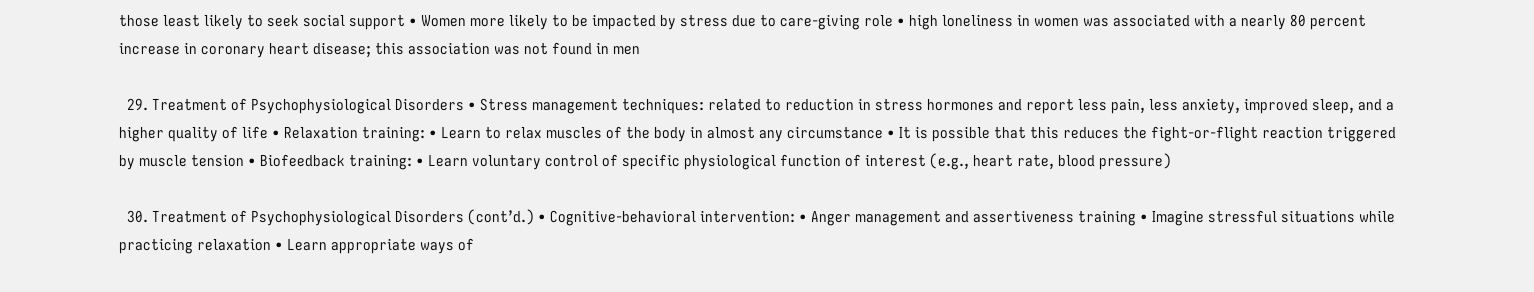those least likely to seek social support • Women more likely to be impacted by stress due to care-giving role • high loneliness in women was associated with a nearly 80 percent increase in coronary heart disease; this association was not found in men

  29. Treatment of Psychophysiological Disorders • Stress management techniques: related to reduction in stress hormones and report less pain, less anxiety, improved sleep, and a higher quality of life • Relaxation training: • Learn to relax muscles of the body in almost any circumstance • It is possible that this reduces the fight-or-flight reaction triggered by muscle tension • Biofeedback training: • Learn voluntary control of specific physiological function of interest (e.g., heart rate, blood pressure)

  30. Treatment of Psychophysiological Disorders (cont’d.) • Cognitive-behavioral intervention: • Anger management and assertiveness training • Imagine stressful situations while practicing relaxation • Learn appropriate ways of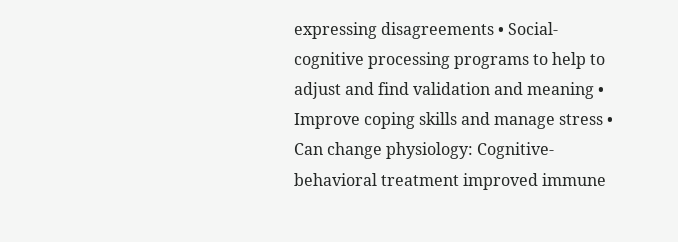expressing disagreements • Social-cognitive processing programs to help to adjust and find validation and meaning • Improve coping skills and manage stress • Can change physiology: Cognitive-behavioral treatment improved immune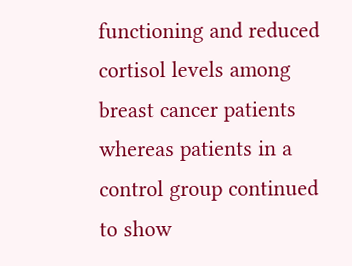functioning and reduced cortisol levels among breast cancer patients whereas patients in a control group continued to show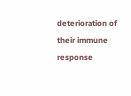deterioration of their immune response